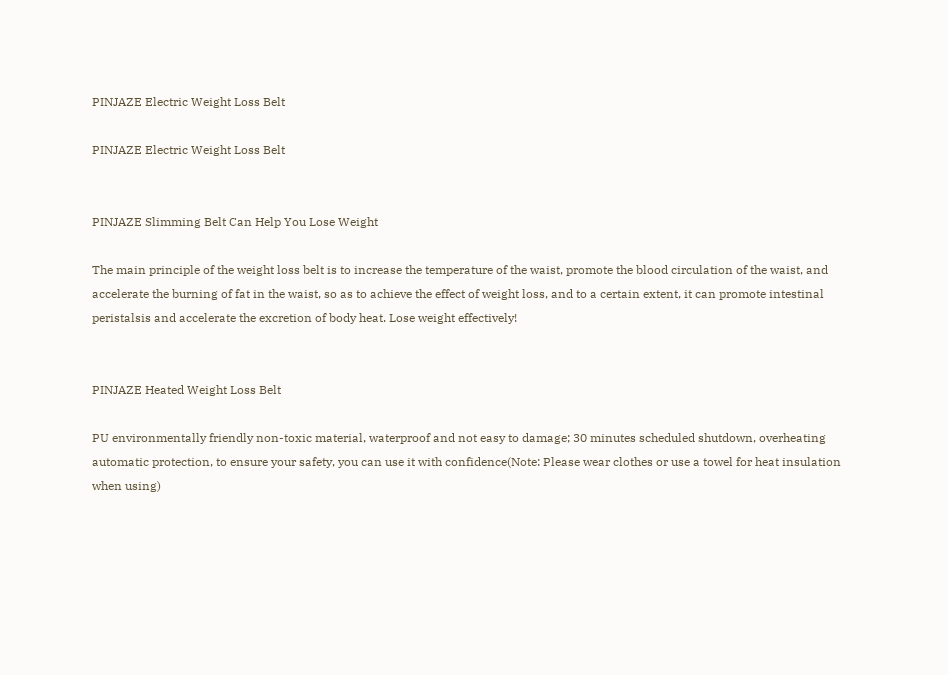PINJAZE Electric Weight Loss Belt

PINJAZE Electric Weight Loss Belt


PINJAZE Slimming Belt Can Help You Lose Weight

The main principle of the weight loss belt is to increase the temperature of the waist, promote the blood circulation of the waist, and accelerate the burning of fat in the waist, so as to achieve the effect of weight loss, and to a certain extent, it can promote intestinal peristalsis and accelerate the excretion of body heat. Lose weight effectively!


PINJAZE Heated Weight Loss Belt

PU environmentally friendly non-toxic material, waterproof and not easy to damage; 30 minutes scheduled shutdown, overheating automatic protection, to ensure your safety, you can use it with confidence(Note: Please wear clothes or use a towel for heat insulation when using)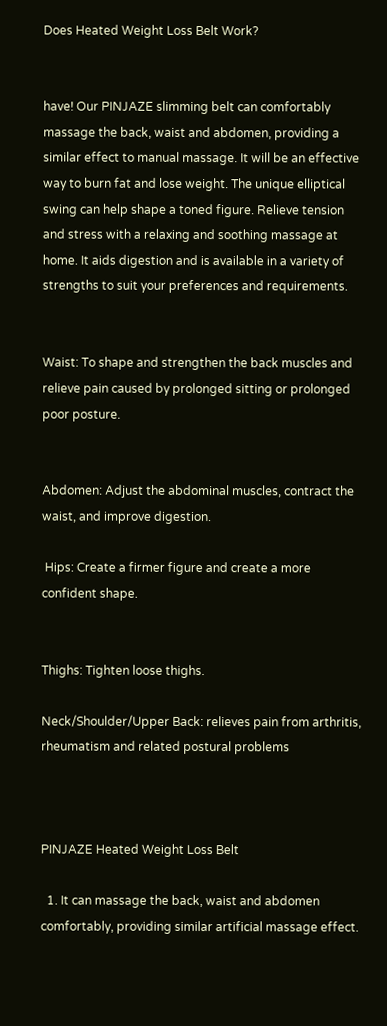Does Heated Weight Loss Belt Work?


have! Our PINJAZE slimming belt can comfortably massage the back, waist and abdomen, providing a similar effect to manual massage. It will be an effective way to burn fat and lose weight. The unique elliptical swing can help shape a toned figure. Relieve tension and stress with a relaxing and soothing massage at home. It aids digestion and is available in a variety of strengths to suit your preferences and requirements.


Waist: To shape and strengthen the back muscles and relieve pain caused by prolonged sitting or prolonged poor posture.


Abdomen: Adjust the abdominal muscles, contract the waist, and improve digestion.

 Hips: Create a firmer figure and create a more confident shape.


Thighs: Tighten loose thighs.

Neck/Shoulder/Upper Back: relieves pain from arthritis, rheumatism and related postural problems



PINJAZE Heated Weight Loss Belt

  1. It can massage the back, waist and abdomen comfortably, providing similar artificial massage effect.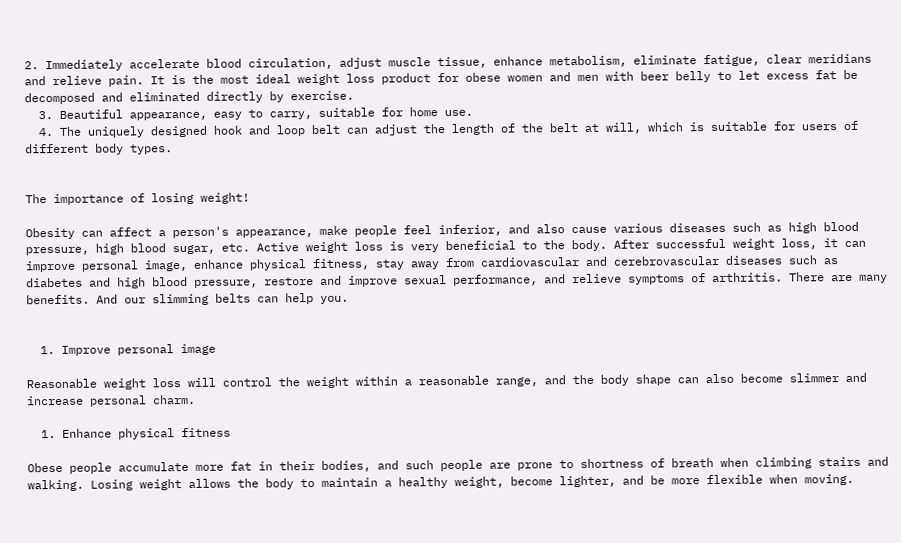2. Immediately accelerate blood circulation, adjust muscle tissue, enhance metabolism, eliminate fatigue, clear meridians and relieve pain. It is the most ideal weight loss product for obese women and men with beer belly to let excess fat be decomposed and eliminated directly by exercise.
  3. Beautiful appearance, easy to carry, suitable for home use.
  4. The uniquely designed hook and loop belt can adjust the length of the belt at will, which is suitable for users of different body types.


The importance of losing weight!

Obesity can affect a person's appearance, make people feel inferior, and also cause various diseases such as high blood pressure, high blood sugar, etc. Active weight loss is very beneficial to the body. After successful weight loss, it can improve personal image, enhance physical fitness, stay away from cardiovascular and cerebrovascular diseases such as diabetes and high blood pressure, restore and improve sexual performance, and relieve symptoms of arthritis. There are many benefits. And our slimming belts can help you.


  1. Improve personal image

Reasonable weight loss will control the weight within a reasonable range, and the body shape can also become slimmer and increase personal charm.

  1. Enhance physical fitness

Obese people accumulate more fat in their bodies, and such people are prone to shortness of breath when climbing stairs and walking. Losing weight allows the body to maintain a healthy weight, become lighter, and be more flexible when moving.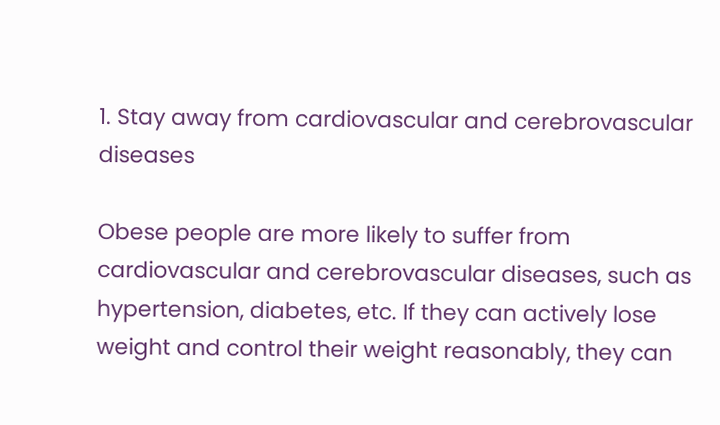1. Stay away from cardiovascular and cerebrovascular diseases

Obese people are more likely to suffer from cardiovascular and cerebrovascular diseases, such as hypertension, diabetes, etc. If they can actively lose weight and control their weight reasonably, they can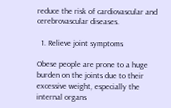reduce the risk of cardiovascular and cerebrovascular diseases.

  1. Relieve joint symptoms

Obese people are prone to a huge burden on the joints due to their excessive weight, especially the internal organs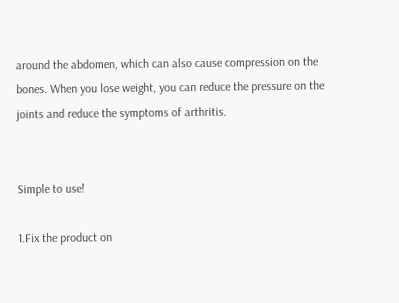around the abdomen, which can also cause compression on the bones. When you lose weight, you can reduce the pressure on the joints and reduce the symptoms of arthritis.


Simple to use!

1.Fix the product on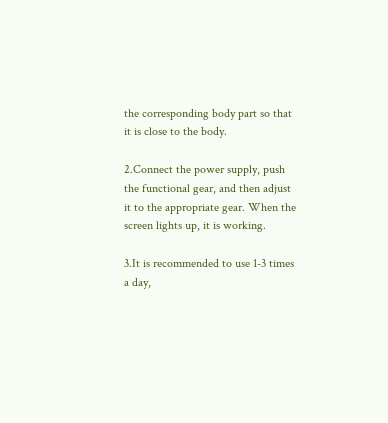the corresponding body part so that it is close to the body.

2.Connect the power supply, push the functional gear, and then adjust it to the appropriate gear. When the screen lights up, it is working.

3.It is recommended to use 1-3 times a day,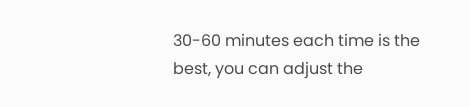30-60 minutes each time is the best, you can adjust the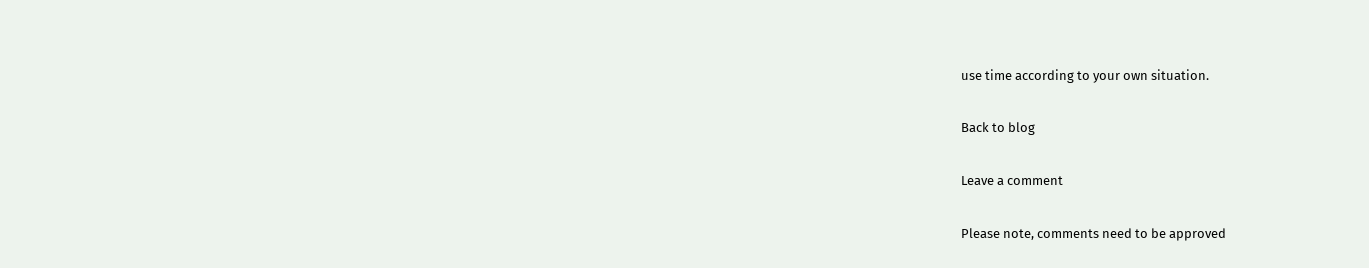use time according to your own situation.

Back to blog

Leave a comment

Please note, comments need to be approved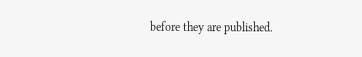before they are published.